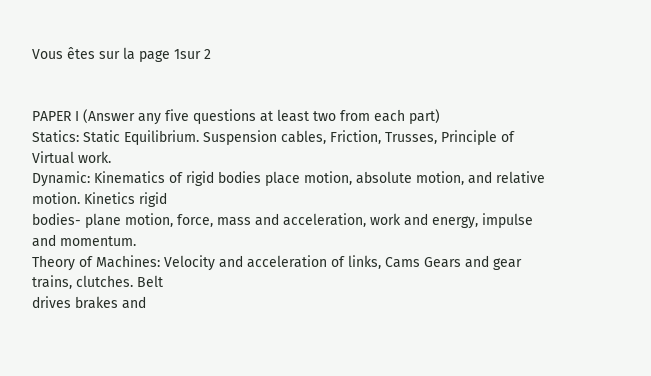Vous êtes sur la page 1sur 2


PAPER I (Answer any five questions at least two from each part)
Statics: Static Equilibrium. Suspension cables, Friction, Trusses, Principle of Virtual work.
Dynamic: Kinematics of rigid bodies place motion, absolute motion, and relative motion. Kinetics rigid
bodies- plane motion, force, mass and acceleration, work and energy, impulse and momentum.
Theory of Machines: Velocity and acceleration of links, Cams Gears and gear trains, clutches. Belt
drives brakes and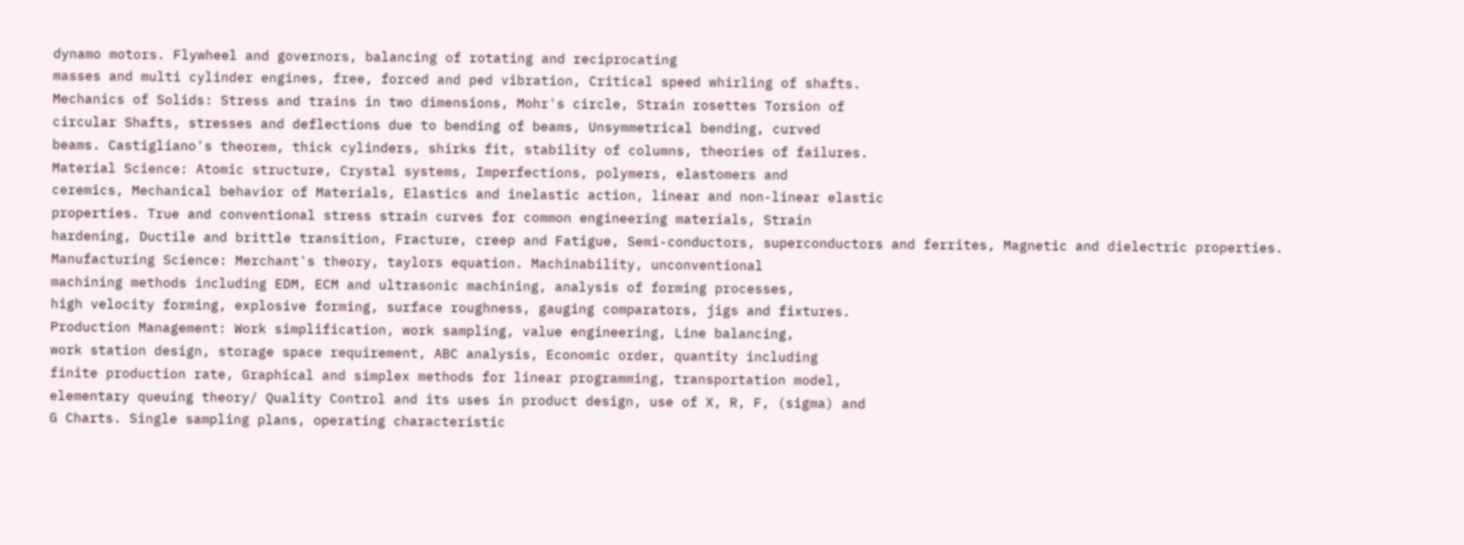dynamo motors. Flywheel and governors, balancing of rotating and reciprocating
masses and multi cylinder engines, free, forced and ped vibration, Critical speed whirling of shafts.
Mechanics of Solids: Stress and trains in two dimensions, Mohr's circle, Strain rosettes Torsion of
circular Shafts, stresses and deflections due to bending of beams, Unsymmetrical bending, curved
beams. Castigliano's theorem, thick cylinders, shirks fit, stability of columns, theories of failures.
Material Science: Atomic structure, Crystal systems, Imperfections, polymers, elastomers and
ceremics, Mechanical behavior of Materials, Elastics and inelastic action, linear and non-linear elastic
properties. True and conventional stress strain curves for common engineering materials, Strain
hardening, Ductile and brittle transition, Fracture, creep and Fatigue, Semi-conductors, superconductors and ferrites, Magnetic and dielectric properties.
Manufacturing Science: Merchant's theory, taylors equation. Machinability, unconventional
machining methods including EDM, ECM and ultrasonic machining, analysis of forming processes,
high velocity forming, explosive forming, surface roughness, gauging comparators, jigs and fixtures.
Production Management: Work simplification, work sampling, value engineering, Line balancing,
work station design, storage space requirement, ABC analysis, Economic order, quantity including
finite production rate, Graphical and simplex methods for linear programming, transportation model,
elementary queuing theory/ Quality Control and its uses in product design, use of X, R, F, (sigma) and
G Charts. Single sampling plans, operating characteristic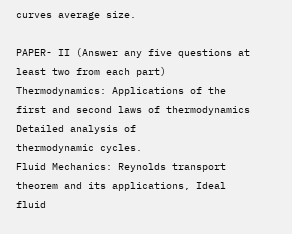curves average size.

PAPER- II (Answer any five questions at least two from each part)
Thermodynamics: Applications of the first and second laws of thermodynamics Detailed analysis of
thermodynamic cycles.
Fluid Mechanics: Reynolds transport theorem and its applications, Ideal fluid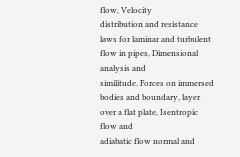flow, Velocity
distribution and resistance laws for laminar and turbulent flow in pipes, Dimensional analysis and
similitude. Forces on immersed bodies and boundary, layer over a flat plate, Isentropic flow and
adiabatic flow normal and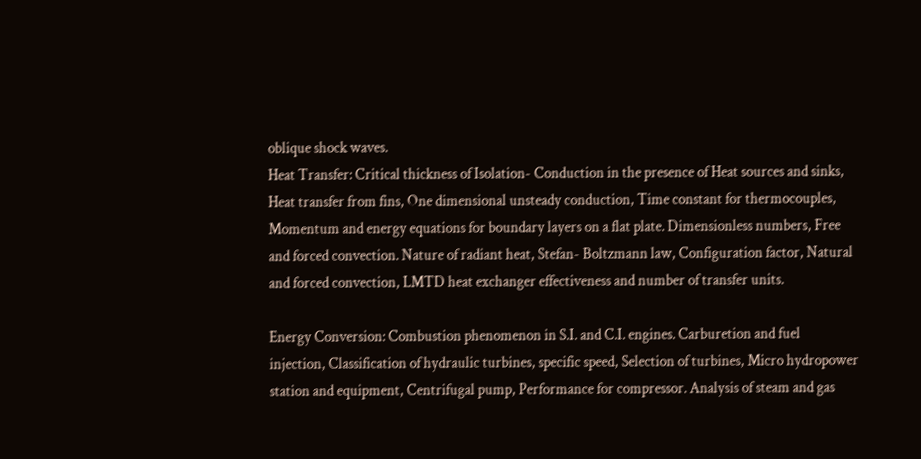oblique shock waves.
Heat Transfer: Critical thickness of Isolation- Conduction in the presence of Heat sources and sinks,
Heat transfer from fins, One dimensional unsteady conduction, Time constant for thermocouples,
Momentum and energy equations for boundary layers on a flat plate. Dimensionless numbers, Free
and forced convection. Nature of radiant heat, Stefan- Boltzmann law, Configuration factor, Natural
and forced convection, LMTD heat exchanger effectiveness and number of transfer units.

Energy Conversion: Combustion phenomenon in S.I. and C.I. engines. Carburetion and fuel
injection, Classification of hydraulic turbines, specific speed, Selection of turbines, Micro hydropower
station and equipment, Centrifugal pump, Performance for compressor. Analysis of steam and gas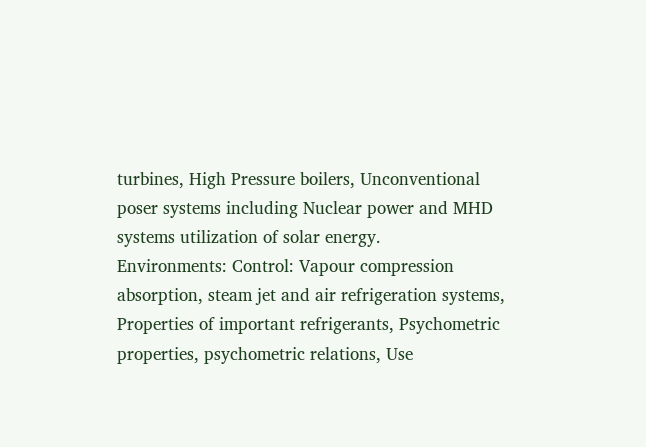turbines, High Pressure boilers, Unconventional poser systems including Nuclear power and MHD
systems utilization of solar energy.
Environments: Control: Vapour compression absorption, steam jet and air refrigeration systems,
Properties of important refrigerants, Psychometric properties, psychometric relations, Use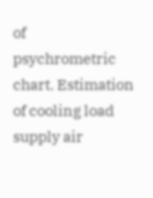of
psychrometric chart. Estimation of cooling load supply air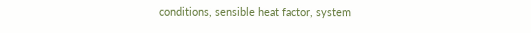conditions, sensible heat factor, system